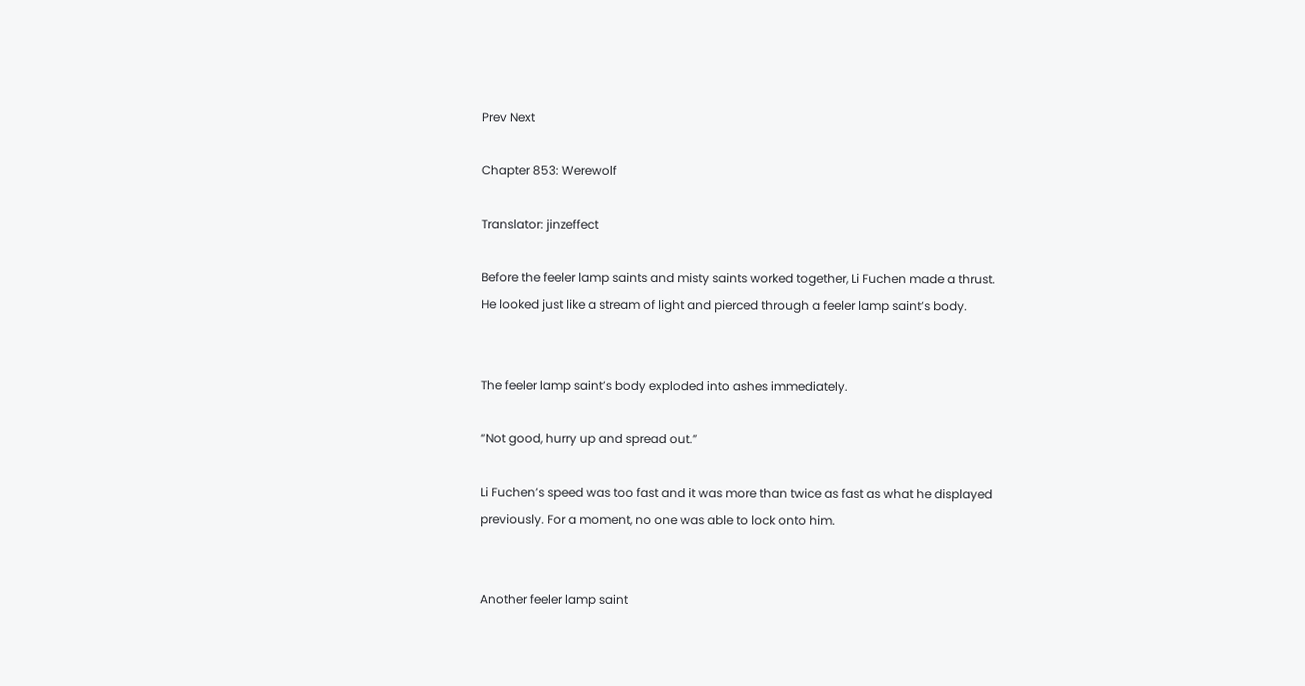Prev Next

Chapter 853: Werewolf

Translator: jinzeffect

Before the feeler lamp saints and misty saints worked together, Li Fuchen made a thrust. He looked just like a stream of light and pierced through a feeler lamp saint’s body.


The feeler lamp saint’s body exploded into ashes immediately.

“Not good, hurry up and spread out.”

Li Fuchen’s speed was too fast and it was more than twice as fast as what he displayed previously. For a moment, no one was able to lock onto him.


Another feeler lamp saint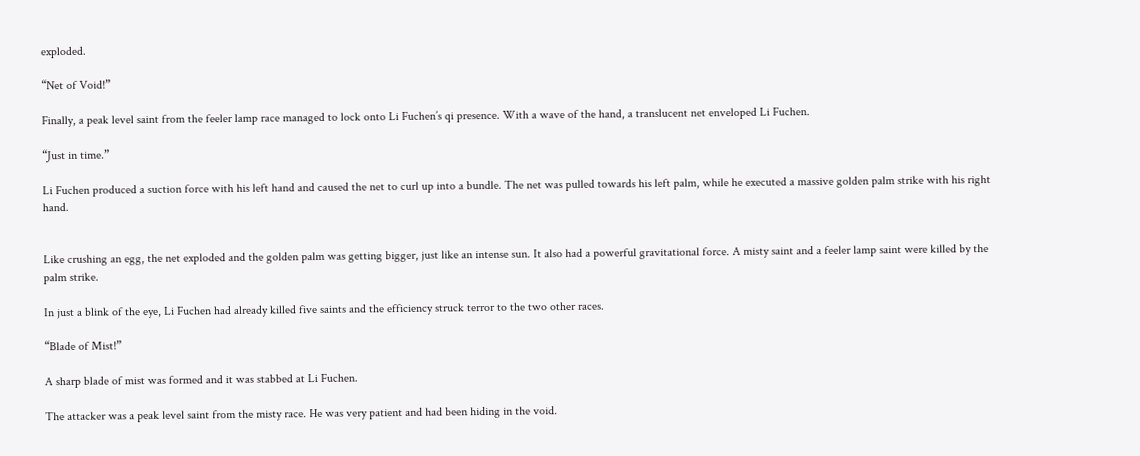exploded.

“Net of Void!”

Finally, a peak level saint from the feeler lamp race managed to lock onto Li Fuchen’s qi presence. With a wave of the hand, a translucent net enveloped Li Fuchen.

“Just in time.”

Li Fuchen produced a suction force with his left hand and caused the net to curl up into a bundle. The net was pulled towards his left palm, while he executed a massive golden palm strike with his right hand.


Like crushing an egg, the net exploded and the golden palm was getting bigger, just like an intense sun. It also had a powerful gravitational force. A misty saint and a feeler lamp saint were killed by the palm strike.

In just a blink of the eye, Li Fuchen had already killed five saints and the efficiency struck terror to the two other races.

“Blade of Mist!”

A sharp blade of mist was formed and it was stabbed at Li Fuchen.

The attacker was a peak level saint from the misty race. He was very patient and had been hiding in the void.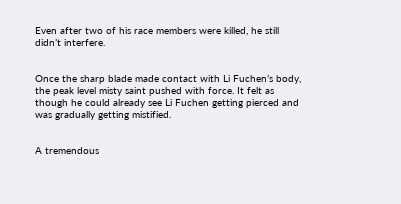Even after two of his race members were killed, he still didn’t interfere.


Once the sharp blade made contact with Li Fuchen’s body, the peak level misty saint pushed with force. It felt as though he could already see Li Fuchen getting pierced and was gradually getting mistified.


A tremendous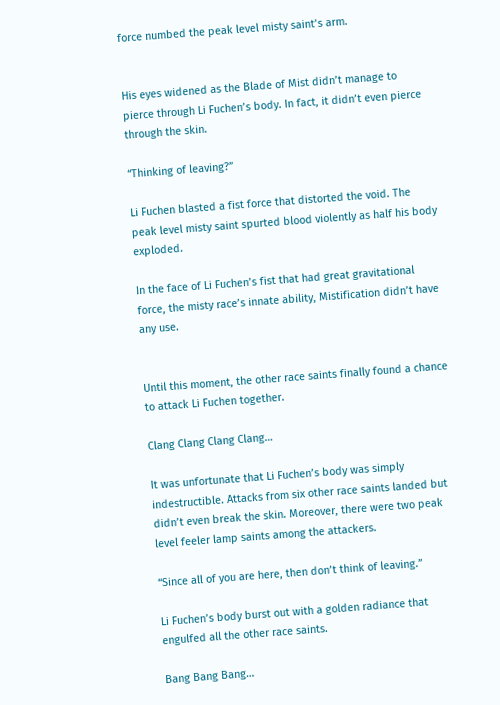force numbed the peak level misty saint’s arm.


His eyes widened as the Blade of Mist didn’t manage to pierce through Li Fuchen’s body. In fact, it didn’t even pierce through the skin.

“Thinking of leaving?”

Li Fuchen blasted a fist force that distorted the void. The peak level misty saint spurted blood violently as half his body exploded.

In the face of Li Fuchen’s fist that had great gravitational force, the misty race’s innate ability, Mistification didn’t have any use.


Until this moment, the other race saints finally found a chance to attack Li Fuchen together.

Clang Clang Clang Clang…

It was unfortunate that Li Fuchen’s body was simply indestructible. Attacks from six other race saints landed but didn’t even break the skin. Moreover, there were two peak level feeler lamp saints among the attackers.

“Since all of you are here, then don’t think of leaving.”

Li Fuchen’s body burst out with a golden radiance that engulfed all the other race saints.

Bang Bang Bang…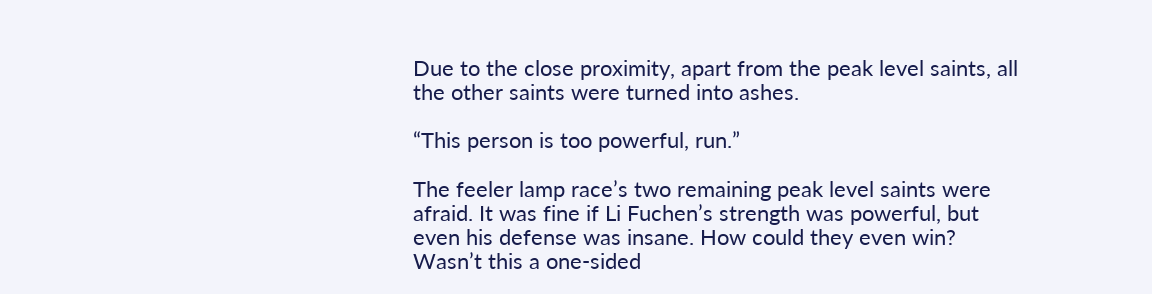Due to the close proximity, apart from the peak level saints, all the other saints were turned into ashes.

“This person is too powerful, run.”

The feeler lamp race’s two remaining peak level saints were afraid. It was fine if Li Fuchen’s strength was powerful, but even his defense was insane. How could they even win? Wasn’t this a one-sided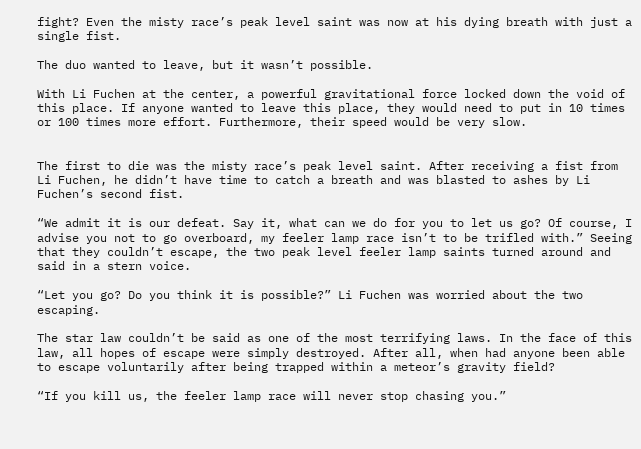fight? Even the misty race’s peak level saint was now at his dying breath with just a single fist.

The duo wanted to leave, but it wasn’t possible.

With Li Fuchen at the center, a powerful gravitational force locked down the void of this place. If anyone wanted to leave this place, they would need to put in 10 times or 100 times more effort. Furthermore, their speed would be very slow.


The first to die was the misty race’s peak level saint. After receiving a fist from Li Fuchen, he didn’t have time to catch a breath and was blasted to ashes by Li Fuchen’s second fist.

“We admit it is our defeat. Say it, what can we do for you to let us go? Of course, I advise you not to go overboard, my feeler lamp race isn’t to be trifled with.” Seeing that they couldn’t escape, the two peak level feeler lamp saints turned around and said in a stern voice.

“Let you go? Do you think it is possible?” Li Fuchen was worried about the two escaping.

The star law couldn’t be said as one of the most terrifying laws. In the face of this law, all hopes of escape were simply destroyed. After all, when had anyone been able to escape voluntarily after being trapped within a meteor’s gravity field?

“If you kill us, the feeler lamp race will never stop chasing you.”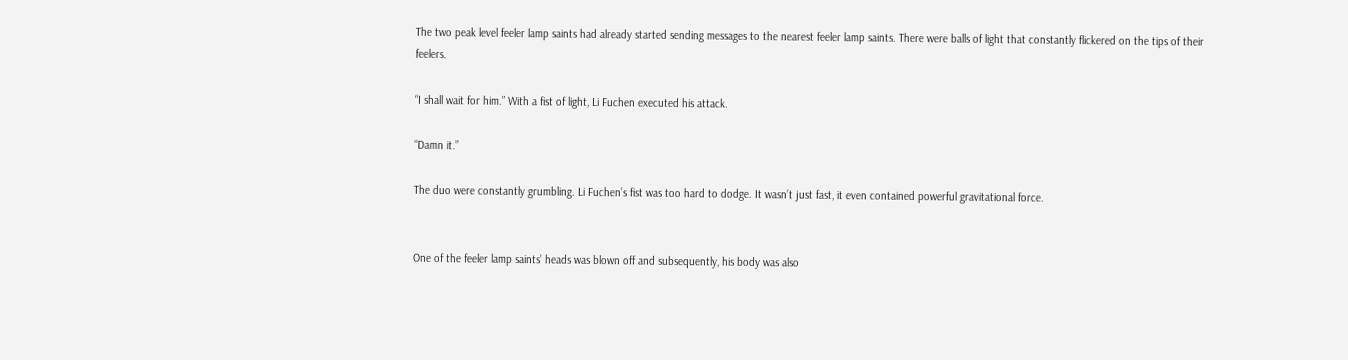The two peak level feeler lamp saints had already started sending messages to the nearest feeler lamp saints. There were balls of light that constantly flickered on the tips of their feelers.

“I shall wait for him.” With a fist of light, Li Fuchen executed his attack.

“Damn it.”

The duo were constantly grumbling. Li Fuchen’s fist was too hard to dodge. It wasn’t just fast, it even contained powerful gravitational force.


One of the feeler lamp saints’ heads was blown off and subsequently, his body was also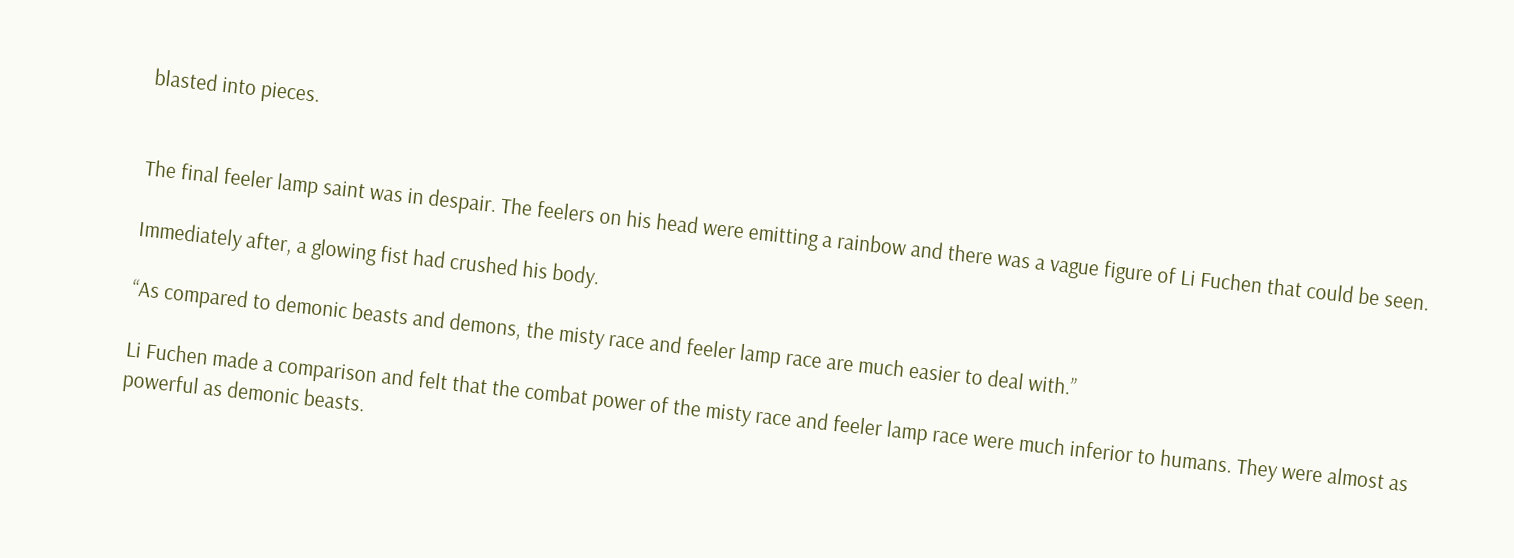blasted into pieces.


The final feeler lamp saint was in despair. The feelers on his head were emitting a rainbow and there was a vague figure of Li Fuchen that could be seen.

Immediately after, a glowing fist had crushed his body.

“As compared to demonic beasts and demons, the misty race and feeler lamp race are much easier to deal with.”

Li Fuchen made a comparison and felt that the combat power of the misty race and feeler lamp race were much inferior to humans. They were almost as powerful as demonic beasts.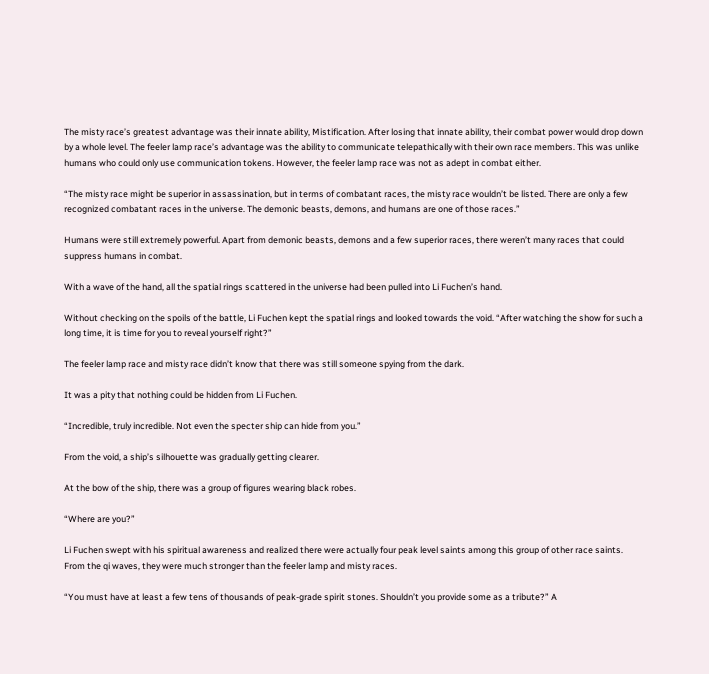The misty race’s greatest advantage was their innate ability, Mistification. After losing that innate ability, their combat power would drop down by a whole level. The feeler lamp race’s advantage was the ability to communicate telepathically with their own race members. This was unlike humans who could only use communication tokens. However, the feeler lamp race was not as adept in combat either.

“The misty race might be superior in assassination, but in terms of combatant races, the misty race wouldn’t be listed. There are only a few recognized combatant races in the universe. The demonic beasts, demons, and humans are one of those races.”

Humans were still extremely powerful. Apart from demonic beasts, demons and a few superior races, there weren’t many races that could suppress humans in combat.

With a wave of the hand, all the spatial rings scattered in the universe had been pulled into Li Fuchen’s hand.

Without checking on the spoils of the battle, Li Fuchen kept the spatial rings and looked towards the void. “After watching the show for such a long time, it is time for you to reveal yourself right?”

The feeler lamp race and misty race didn’t know that there was still someone spying from the dark.

It was a pity that nothing could be hidden from Li Fuchen.

“Incredible, truly incredible. Not even the specter ship can hide from you.”

From the void, a ship’s silhouette was gradually getting clearer.

At the bow of the ship, there was a group of figures wearing black robes.

“Where are you?”

Li Fuchen swept with his spiritual awareness and realized there were actually four peak level saints among this group of other race saints. From the qi waves, they were much stronger than the feeler lamp and misty races.

“You must have at least a few tens of thousands of peak-grade spirit stones. Shouldn’t you provide some as a tribute?” A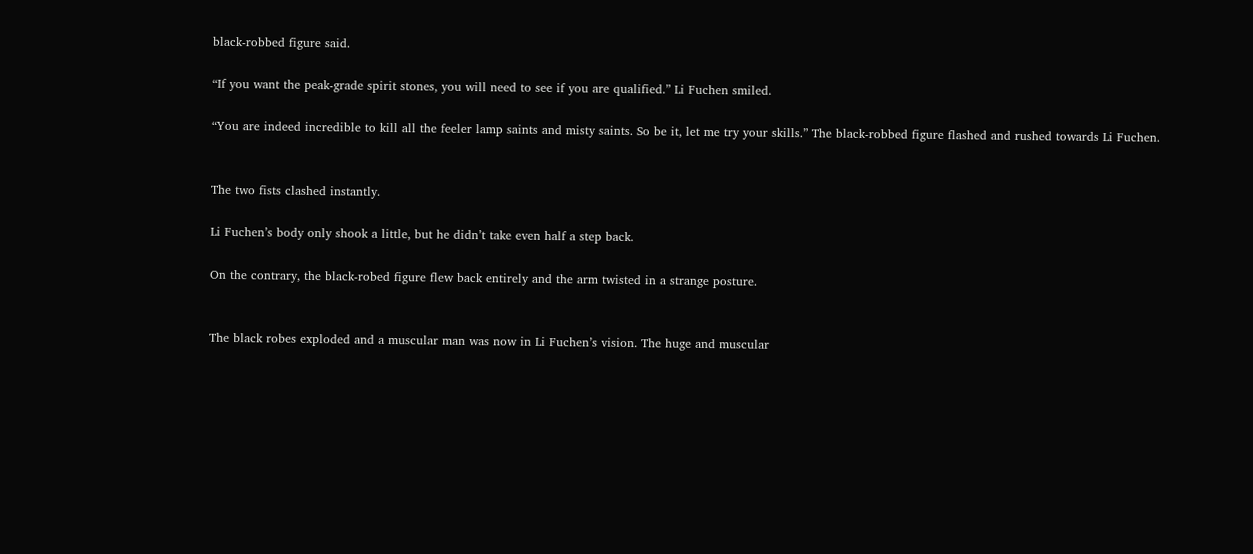black-robbed figure said.

“If you want the peak-grade spirit stones, you will need to see if you are qualified.” Li Fuchen smiled.

“You are indeed incredible to kill all the feeler lamp saints and misty saints. So be it, let me try your skills.” The black-robbed figure flashed and rushed towards Li Fuchen.


The two fists clashed instantly.

Li Fuchen’s body only shook a little, but he didn’t take even half a step back.

On the contrary, the black-robed figure flew back entirely and the arm twisted in a strange posture.


The black robes exploded and a muscular man was now in Li Fuchen’s vision. The huge and muscular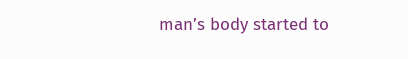man’s body started to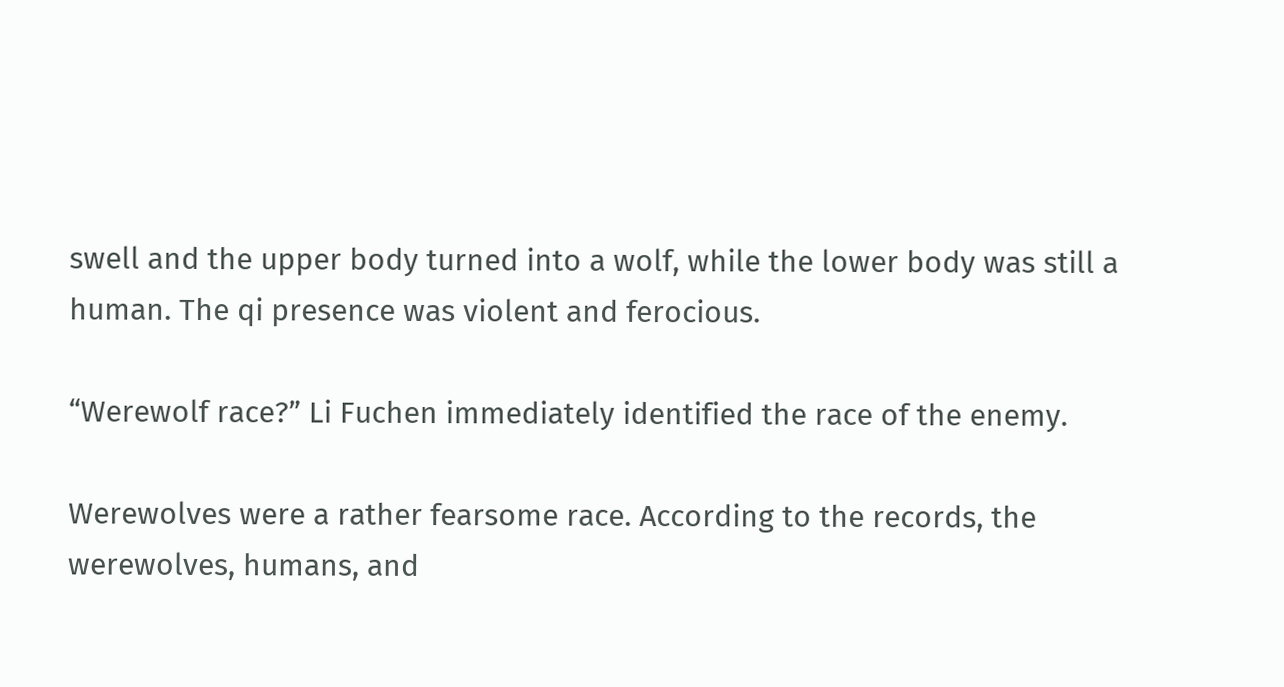swell and the upper body turned into a wolf, while the lower body was still a human. The qi presence was violent and ferocious.

“Werewolf race?” Li Fuchen immediately identified the race of the enemy.

Werewolves were a rather fearsome race. According to the records, the werewolves, humans, and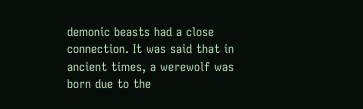demonic beasts had a close connection. It was said that in ancient times, a werewolf was born due to the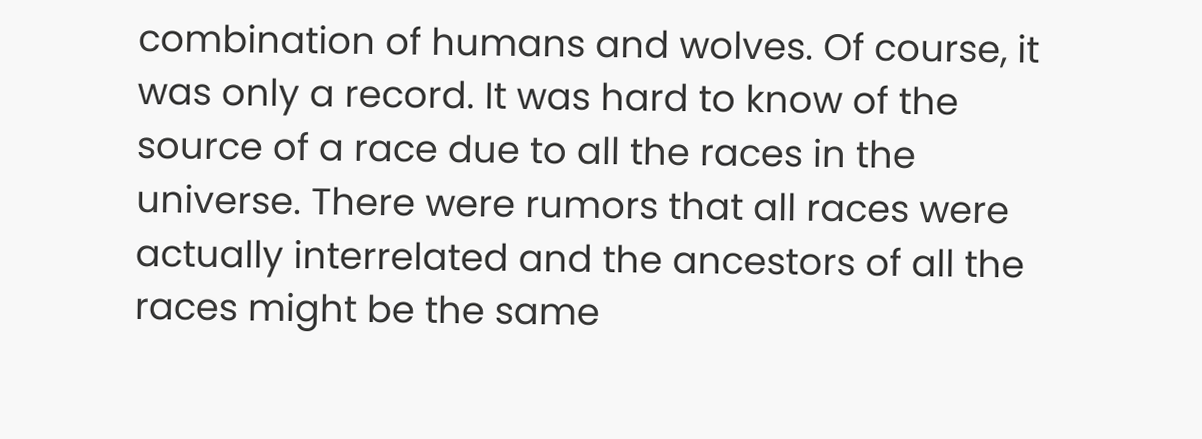combination of humans and wolves. Of course, it was only a record. It was hard to know of the source of a race due to all the races in the universe. There were rumors that all races were actually interrelated and the ancestors of all the races might be the same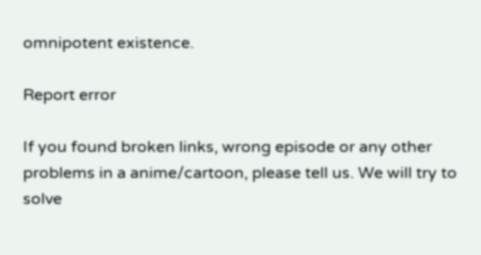omnipotent existence.

Report error

If you found broken links, wrong episode or any other problems in a anime/cartoon, please tell us. We will try to solve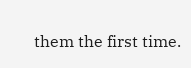them the first time.